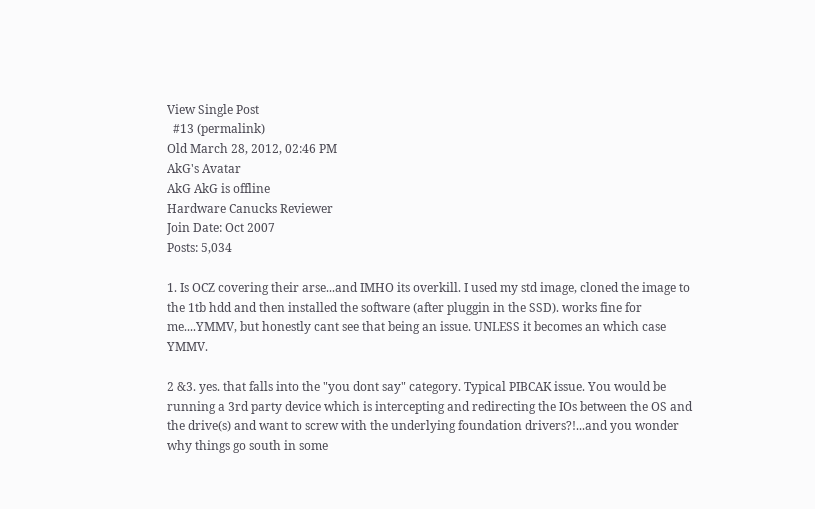View Single Post
  #13 (permalink)
Old March 28, 2012, 02:46 PM
AkG's Avatar
AkG AkG is offline
Hardware Canucks Reviewer
Join Date: Oct 2007
Posts: 5,034

1. Is OCZ covering their arse...and IMHO its overkill. I used my std image, cloned the image to the 1tb hdd and then installed the software (after pluggin in the SSD). works fine for me....YMMV, but honestly cant see that being an issue. UNLESS it becomes an which case YMMV.

2 &3. yes. that falls into the "you dont say" category. Typical PIBCAK issue. You would be running a 3rd party device which is intercepting and redirecting the IOs between the OS and the drive(s) and want to screw with the underlying foundation drivers?!...and you wonder why things go south in some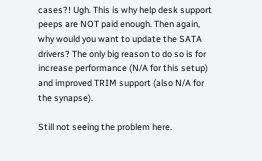cases?! Ugh. This is why help desk support peeps are NOT paid enough. Then again, why would you want to update the SATA drivers? The only big reason to do so is for increase performance (N/A for this setup) and improved TRIM support (also N/A for the synapse).

Still not seeing the problem here.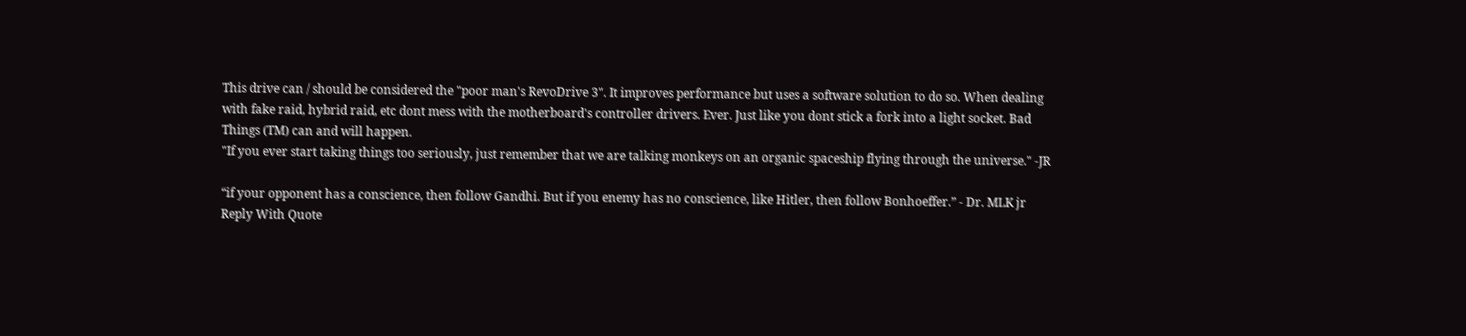This drive can / should be considered the "poor man's RevoDrive 3". It improves performance but uses a software solution to do so. When dealing with fake raid, hybrid raid, etc dont mess with the motherboard's controller drivers. Ever. Just like you dont stick a fork into a light socket. Bad Things (TM) can and will happen.
"If you ever start taking things too seriously, just remember that we are talking monkeys on an organic spaceship flying through the universe." -JR

“if your opponent has a conscience, then follow Gandhi. But if you enemy has no conscience, like Hitler, then follow Bonhoeffer.” - Dr. MLK jr
Reply With Quote